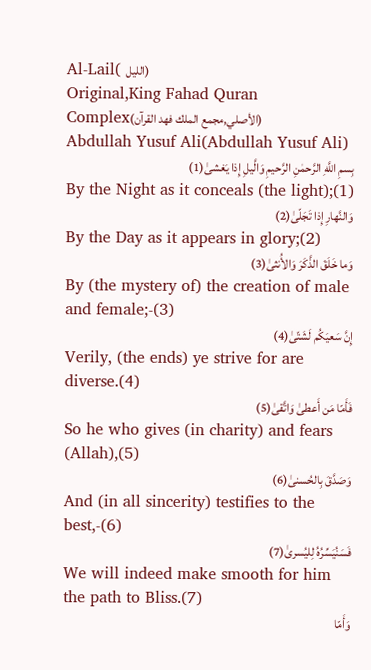Al-Lail( الليل)
Original,King Fahad Quran Complex(الأصلي,مجمع الملك فهد القرآن)
Abdullah Yusuf Ali(Abdullah Yusuf Ali)
بِسمِ اللَّهِ الرَّحمٰنِ الرَّحيمِ وَالَّيلِ إِذا يَغشىٰ(1)
By the Night as it conceals (the light);(1)
وَالنَّهارِ إِذا تَجَلّىٰ(2)
By the Day as it appears in glory;(2)
وَما خَلَقَ الذَّكَرَ وَالأُنثىٰ(3)
By (the mystery of) the creation of male and female;-(3)
إِنَّ سَعيَكُم لَشَتّىٰ(4)
Verily, (the ends) ye strive for are diverse.(4)
فَأَمّا مَن أَعطىٰ وَاتَّقىٰ(5)
So he who gives (in charity) and fears (Allah),(5)
وَصَدَّقَ بِالحُسنىٰ(6)
And (in all sincerity) testifies to the best,-(6)
فَسَنُيَسِّرُهُ لِليُسرىٰ(7)
We will indeed make smooth for him the path to Bliss.(7)
وَأَمّا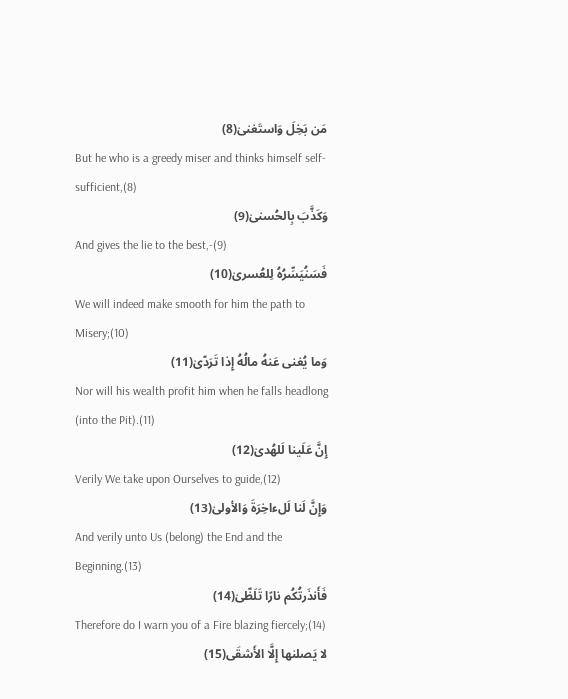مَن بَخِلَ وَاستَغنىٰ(8)
But he who is a greedy miser and thinks himself self-sufficient,(8)
وَكَذَّبَ بِالحُسنىٰ(9)
And gives the lie to the best,-(9)
فَسَنُيَسِّرُهُ لِلعُسرىٰ(10)
We will indeed make smooth for him the path to Misery;(10)
وَما يُغنى عَنهُ مالُهُ إِذا تَرَدّىٰ(11)
Nor will his wealth profit him when he falls headlong (into the Pit).(11)
إِنَّ عَلَينا لَلهُدىٰ(12)
Verily We take upon Ourselves to guide,(12)
وَإِنَّ لَنا لَلءاخِرَةَ وَالأولىٰ(13)
And verily unto Us (belong) the End and the Beginning.(13)
فَأَنذَرتُكُم نارًا تَلَظّىٰ(14)
Therefore do I warn you of a Fire blazing fiercely;(14)
لا يَصلىٰها إِلَّا الأَشقَى(15)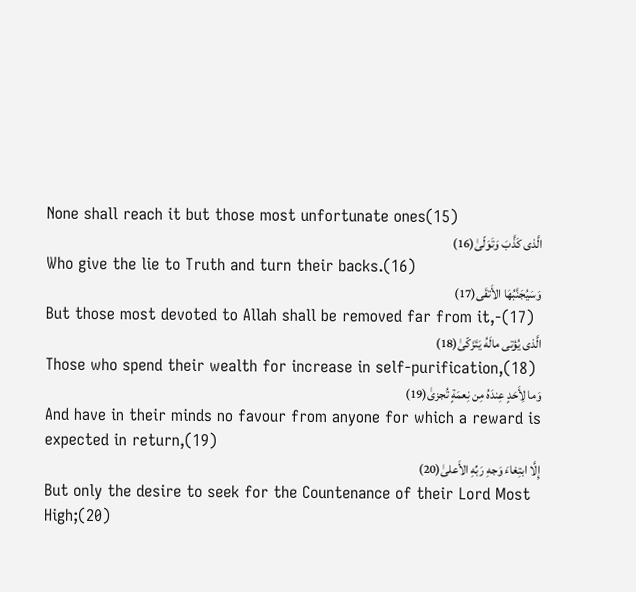None shall reach it but those most unfortunate ones(15)
الَّذى كَذَّبَ وَتَوَلّىٰ(16)
Who give the lie to Truth and turn their backs.(16)
وَسَيُجَنَّبُهَا الأَتقَى(17)
But those most devoted to Allah shall be removed far from it,-(17)
الَّذى يُؤتى مالَهُ يَتَزَكّىٰ(18)
Those who spend their wealth for increase in self-purification,(18)
وَما لِأَحَدٍ عِندَهُ مِن نِعمَةٍ تُجزىٰ(19)
And have in their minds no favour from anyone for which a reward is expected in return,(19)
إِلَّا ابتِغاءَ وَجهِ رَبِّهِ الأَعلىٰ(20)
But only the desire to seek for the Countenance of their Lord Most High;(20)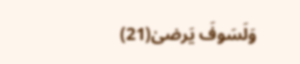وَلَسَوفَ يَرضىٰ(21)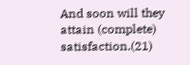And soon will they attain (complete) satisfaction.(21)